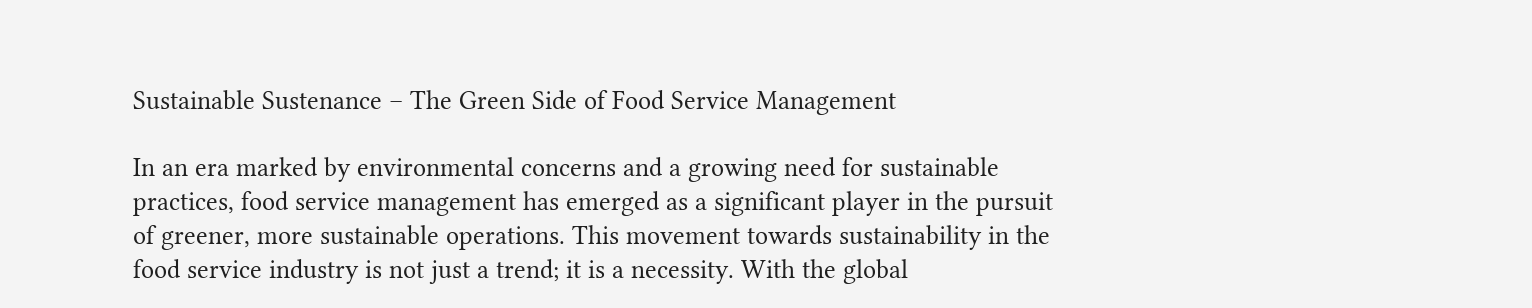Sustainable Sustenance – The Green Side of Food Service Management

In an era marked by environmental concerns and a growing need for sustainable practices, food service management has emerged as a significant player in the pursuit of greener, more sustainable operations. This movement towards sustainability in the food service industry is not just a trend; it is a necessity. With the global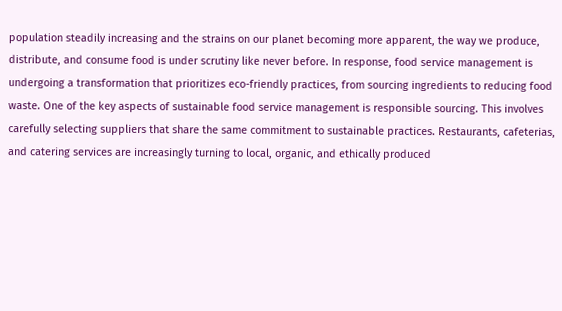population steadily increasing and the strains on our planet becoming more apparent, the way we produce, distribute, and consume food is under scrutiny like never before. In response, food service management is undergoing a transformation that prioritizes eco-friendly practices, from sourcing ingredients to reducing food waste. One of the key aspects of sustainable food service management is responsible sourcing. This involves carefully selecting suppliers that share the same commitment to sustainable practices. Restaurants, cafeterias, and catering services are increasingly turning to local, organic, and ethically produced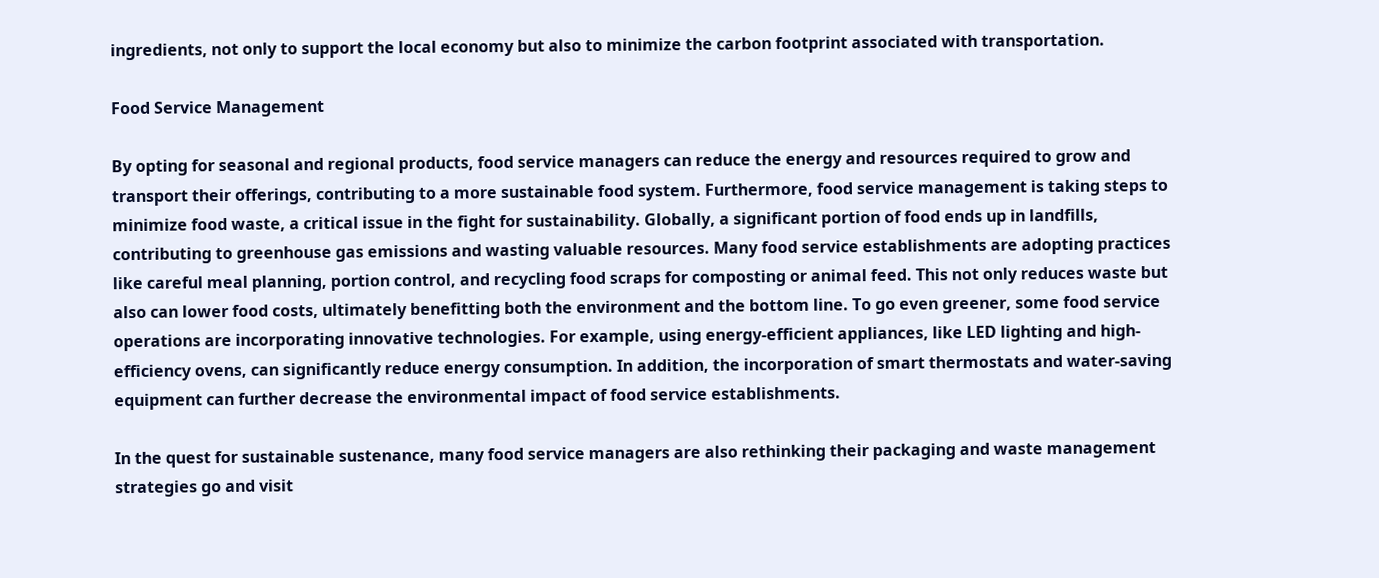ingredients, not only to support the local economy but also to minimize the carbon footprint associated with transportation.

Food Service Management

By opting for seasonal and regional products, food service managers can reduce the energy and resources required to grow and transport their offerings, contributing to a more sustainable food system. Furthermore, food service management is taking steps to minimize food waste, a critical issue in the fight for sustainability. Globally, a significant portion of food ends up in landfills, contributing to greenhouse gas emissions and wasting valuable resources. Many food service establishments are adopting practices like careful meal planning, portion control, and recycling food scraps for composting or animal feed. This not only reduces waste but also can lower food costs, ultimately benefitting both the environment and the bottom line. To go even greener, some food service operations are incorporating innovative technologies. For example, using energy-efficient appliances, like LED lighting and high-efficiency ovens, can significantly reduce energy consumption. In addition, the incorporation of smart thermostats and water-saving equipment can further decrease the environmental impact of food service establishments.

In the quest for sustainable sustenance, many food service managers are also rethinking their packaging and waste management strategies go and visit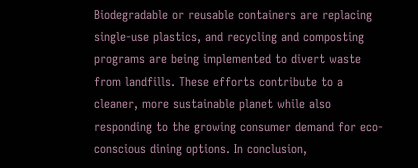Biodegradable or reusable containers are replacing single-use plastics, and recycling and composting programs are being implemented to divert waste from landfills. These efforts contribute to a cleaner, more sustainable planet while also responding to the growing consumer demand for eco-conscious dining options. In conclusion,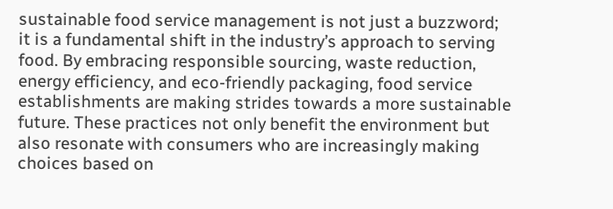sustainable food service management is not just a buzzword; it is a fundamental shift in the industry’s approach to serving food. By embracing responsible sourcing, waste reduction, energy efficiency, and eco-friendly packaging, food service establishments are making strides towards a more sustainable future. These practices not only benefit the environment but also resonate with consumers who are increasingly making choices based on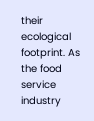their ecological footprint. As the food service industry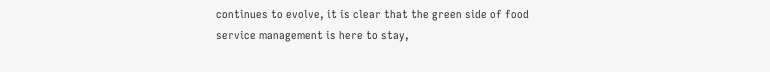continues to evolve, it is clear that the green side of food service management is here to stay,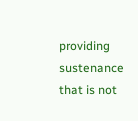providing sustenance that is not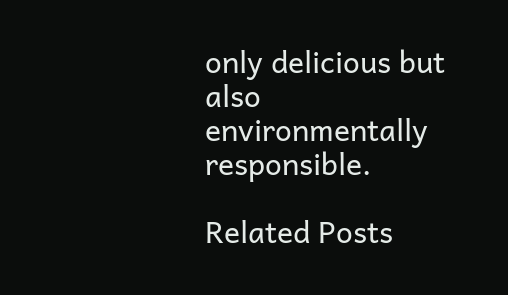only delicious but also environmentally responsible.

Related Posts